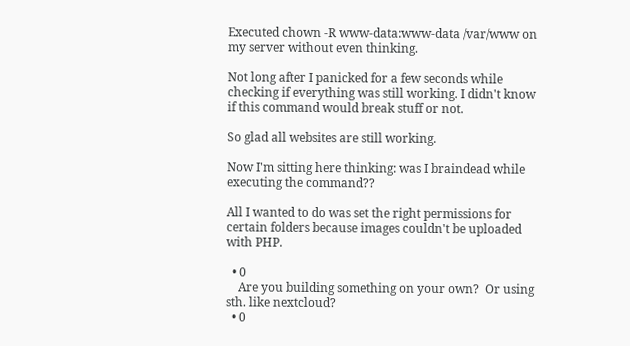Executed chown -R www-data:www-data /var/www on my server without even thinking.

Not long after I panicked for a few seconds while checking if everything was still working. I didn't know if this command would break stuff or not.

So glad all websites are still working.

Now I'm sitting here thinking: was I braindead while executing the command??

All I wanted to do was set the right permissions for certain folders because images couldn't be uploaded with PHP.

  • 0
    Are you building something on your own?  Or using sth. like nextcloud?
  • 0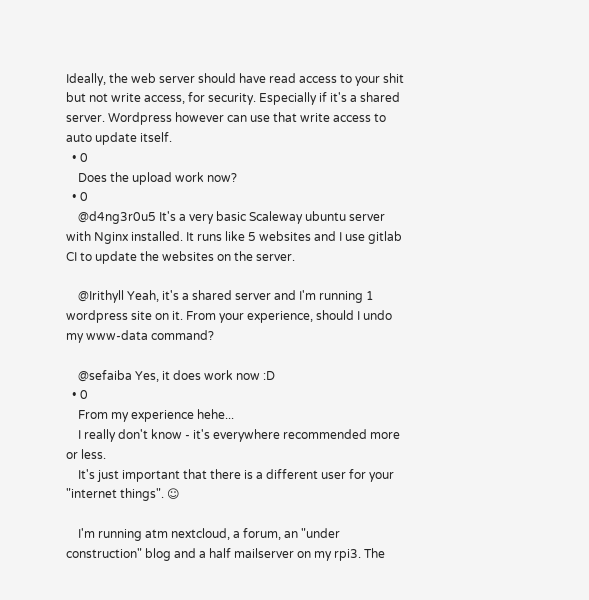Ideally, the web server should have read access to your shit but not write access, for security. Especially if it's a shared server. Wordpress however can use that write access to auto update itself.
  • 0
    Does the upload work now?
  • 0
    @d4ng3r0u5 It's a very basic Scaleway ubuntu server with Nginx installed. It runs like 5 websites and I use gitlab CI to update the websites on the server.

    @Irithyll Yeah, it's a shared server and I'm running 1 wordpress site on it. From your experience, should I undo my www-data command?

    @sefaiba Yes, it does work now :D
  • 0
    From my experience hehe...
    I really don't know - it's everywhere recommended more or less.
    It's just important that there is a different user for your "internet things". ☺

    I'm running atm nextcloud, a forum, an "under construction" blog and a half mailserver on my rpi3. The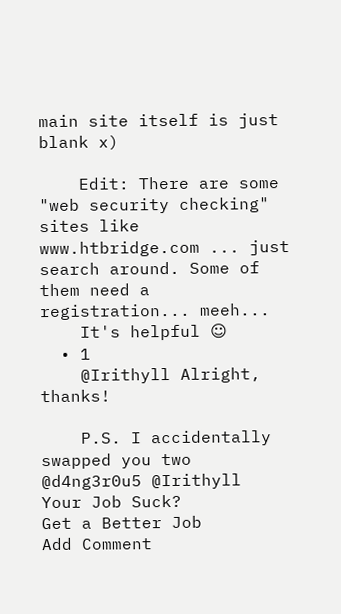main site itself is just blank x)

    Edit: There are some "web security checking" sites like www.htbridge.com ... just search around. Some of them need a registration... meeh...
    It's helpful ☺
  • 1
    @Irithyll Alright, thanks!

    P.S. I accidentally swapped you two @d4ng3r0u5 @Irithyll
Your Job Suck?
Get a Better Job
Add Comment